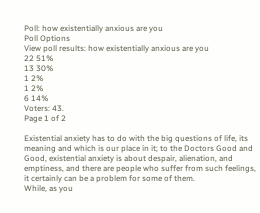Poll: how existentially anxious are you
Poll Options
View poll results: how existentially anxious are you
22 51%
13 30%
1 2%
1 2%
6 14%
Voters: 43.
Page 1 of 2

Existential anxiety has to do with the big questions of life, its meaning and which is our place in it; to the Doctors Good and Good, existential anxiety is about despair, alienation, and emptiness, and there are people who suffer from such feelings, it certainly can be a problem for some of them.
While, as you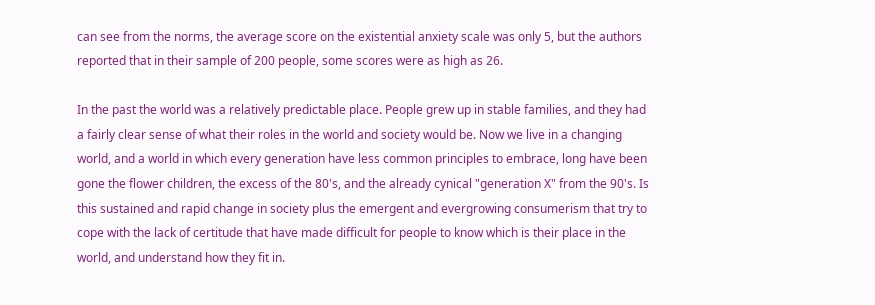can see from the norms, the average score on the existential anxiety scale was only 5, but the authors reported that in their sample of 200 people, some scores were as high as 26.

In the past the world was a relatively predictable place. People grew up in stable families, and they had a fairly clear sense of what their roles in the world and society would be. Now we live in a changing world, and a world in which every generation have less common principles to embrace, long have been gone the flower children, the excess of the 80's, and the already cynical "generation X" from the 90's. Is this sustained and rapid change in society plus the emergent and evergrowing consumerism that try to cope with the lack of certitude that have made difficult for people to know which is their place in the world, and understand how they fit in.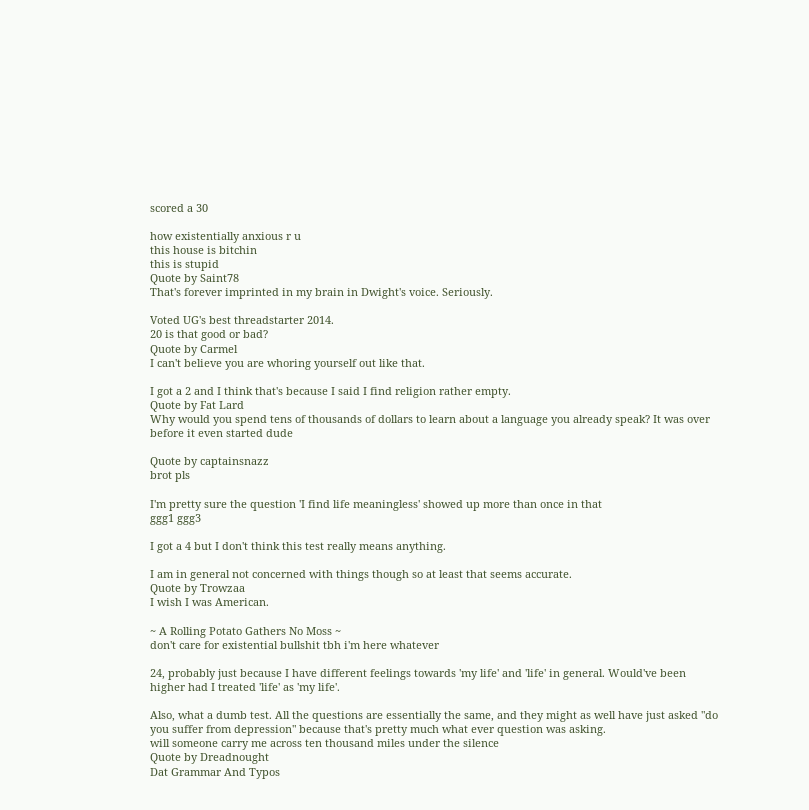scored a 30

how existentially anxious r u
this house is bitchin
this is stupid
Quote by Saint78
That's forever imprinted in my brain in Dwight's voice. Seriously.

Voted UG's best threadstarter 2014.
20 is that good or bad?
Quote by Carmel
I can't believe you are whoring yourself out like that.

I got a 2 and I think that's because I said I find religion rather empty.
Quote by Fat Lard
Why would you spend tens of thousands of dollars to learn about a language you already speak? It was over before it even started dude

Quote by captainsnazz
brot pls

I'm pretty sure the question 'I find life meaningless' showed up more than once in that
ggg1 ggg3

I got a 4 but I don't think this test really means anything.

I am in general not concerned with things though so at least that seems accurate.
Quote by Trowzaa
I wish I was American.

~ A Rolling Potato Gathers No Moss ~
don't care for existential bullshit tbh i'm here whatever

24, probably just because I have different feelings towards 'my life' and 'life' in general. Would've been higher had I treated 'life' as 'my life'.

Also, what a dumb test. All the questions are essentially the same, and they might as well have just asked "do you suffer from depression" because that's pretty much what ever question was asking.
will someone carry me across ten thousand miles under the silence
Quote by Dreadnought
Dat Grammar And Typos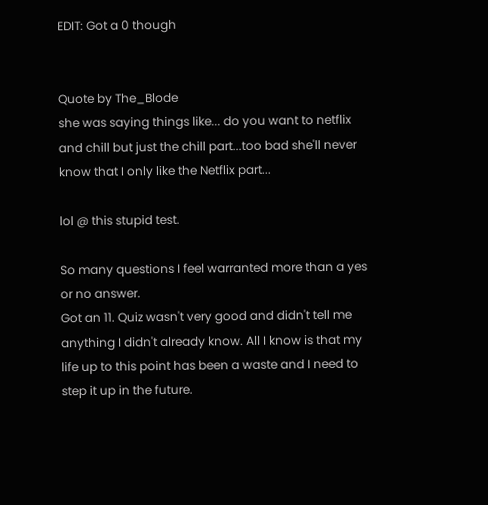EDIT: Got a 0 though


Quote by The_Blode
she was saying things like... do you want to netflix and chill but just the chill part...too bad she'll never know that I only like the Netflix part...

lol @ this stupid test.

So many questions I feel warranted more than a yes or no answer.
Got an 11. Quiz wasn't very good and didn't tell me anything I didn't already know. All I know is that my life up to this point has been a waste and I need to step it up in the future.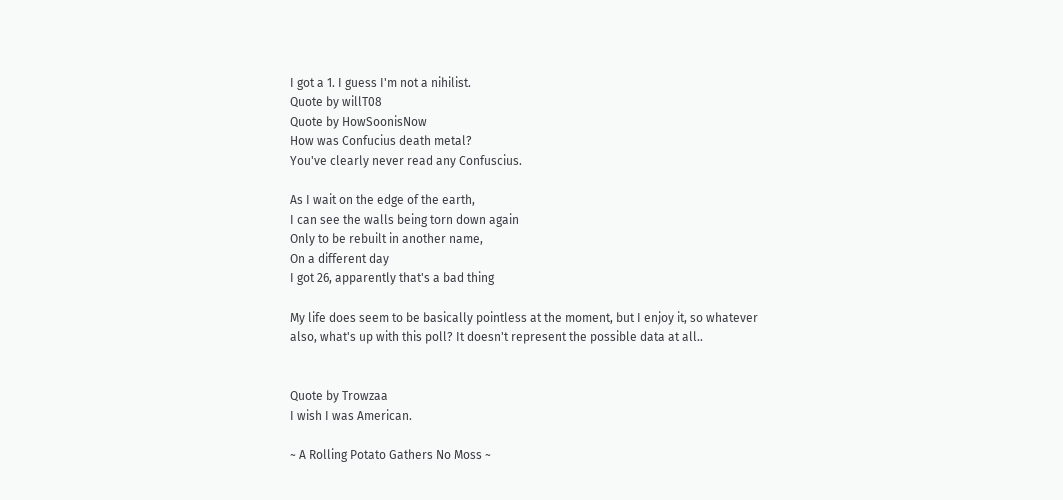I got a 1. I guess I'm not a nihilist.
Quote by willT08
Quote by HowSoonisNow
How was Confucius death metal?
You've clearly never read any Confuscius.

As I wait on the edge of the earth,
I can see the walls being torn down again
Only to be rebuilt in another name,
On a different day
I got 26, apparently that's a bad thing

My life does seem to be basically pointless at the moment, but I enjoy it, so whatever
also, what's up with this poll? It doesn't represent the possible data at all..


Quote by Trowzaa
I wish I was American.

~ A Rolling Potato Gathers No Moss ~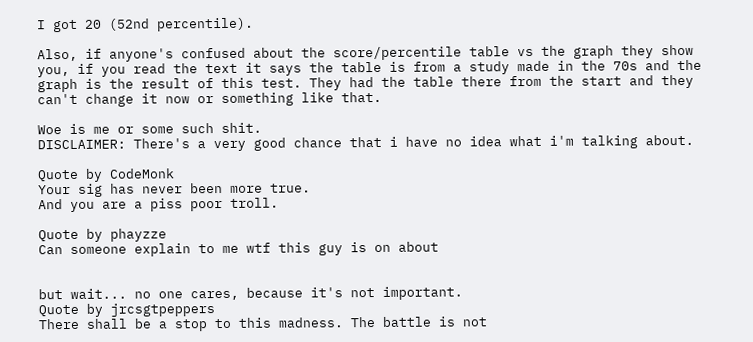I got 20 (52nd percentile).

Also, if anyone's confused about the score/percentile table vs the graph they show you, if you read the text it says the table is from a study made in the 70s and the graph is the result of this test. They had the table there from the start and they can't change it now or something like that.

Woe is me or some such shit.
DISCLAIMER: There's a very good chance that i have no idea what i'm talking about.

Quote by CodeMonk
Your sig has never been more true.
And you are a piss poor troll.

Quote by phayzze
Can someone explain to me wtf this guy is on about


but wait... no one cares, because it's not important.
Quote by jrcsgtpeppers
There shall be a stop to this madness. The battle is not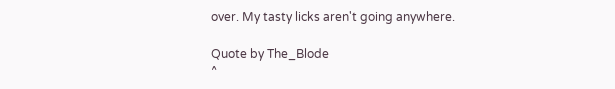over. My tasty licks aren't going anywhere.

Quote by The_Blode
^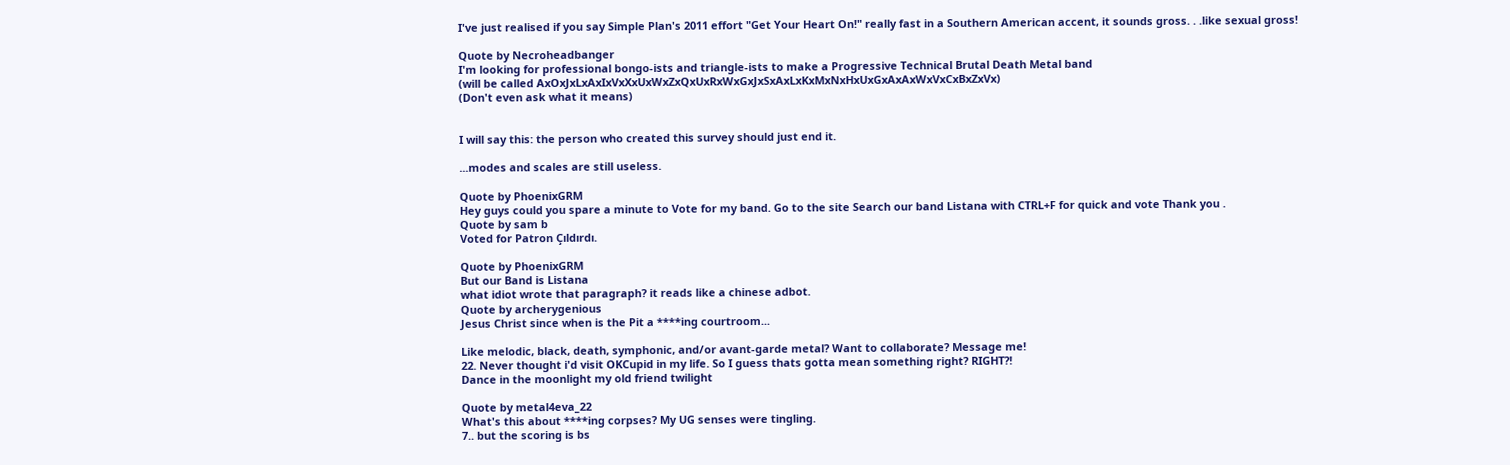I've just realised if you say Simple Plan's 2011 effort "Get Your Heart On!" really fast in a Southern American accent, it sounds gross. . .like sexual gross!

Quote by Necroheadbanger
I'm looking for professional bongo-ists and triangle-ists to make a Progressive Technical Brutal Death Metal band
(will be called AxOxJxLxAxIxVxXxUxWxZxQxUxRxWxGxJxSxAxLxKxMxNxHxUxGxAxAxWxVxCxBxZxVx)
(Don't even ask what it means)


I will say this: the person who created this survey should just end it.

...modes and scales are still useless.

Quote by PhoenixGRM
Hey guys could you spare a minute to Vote for my band. Go to the site Search our band Listana with CTRL+F for quick and vote Thank you .
Quote by sam b
Voted for Patron Çıldırdı.

Quote by PhoenixGRM
But our Band is Listana
what idiot wrote that paragraph? it reads like a chinese adbot.
Quote by archerygenious
Jesus Christ since when is the Pit a ****ing courtroom...

Like melodic, black, death, symphonic, and/or avant-garde metal? Want to collaborate? Message me!
22. Never thought i'd visit OKCupid in my life. So I guess thats gotta mean something right? RIGHT?!
Dance in the moonlight my old friend twilight

Quote by metal4eva_22
What's this about ****ing corpses? My UG senses were tingling.
7.. but the scoring is bs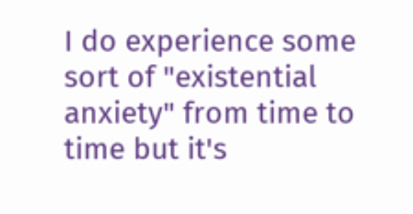I do experience some sort of "existential anxiety" from time to time but it's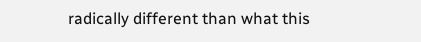radically different than what this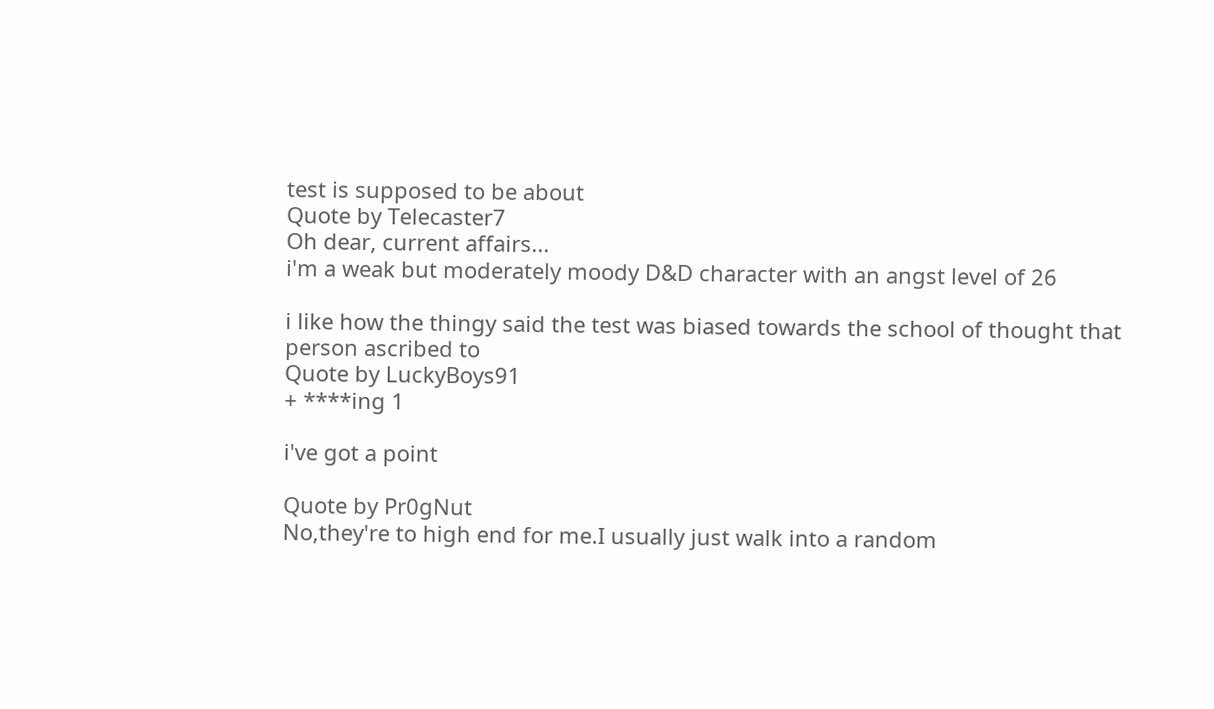test is supposed to be about
Quote by Telecaster7
Oh dear, current affairs...
i'm a weak but moderately moody D&D character with an angst level of 26

i like how the thingy said the test was biased towards the school of thought that person ascribed to
Quote by LuckyBoys91
+ ****ing 1

i've got a point

Quote by Pr0gNut
No,they're to high end for me.I usually just walk into a random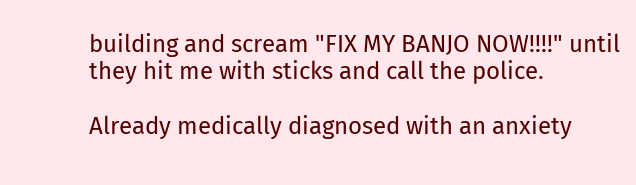building and scream "FIX MY BANJO NOW!!!!" until they hit me with sticks and call the police.

Already medically diagnosed with an anxiety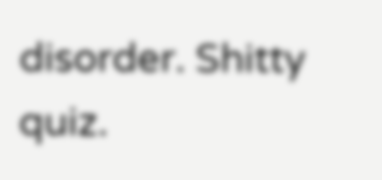disorder. Shitty quiz.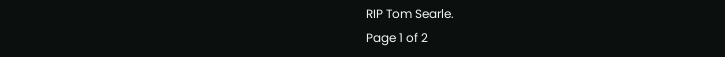RIP Tom Searle.
Page 1 of 2